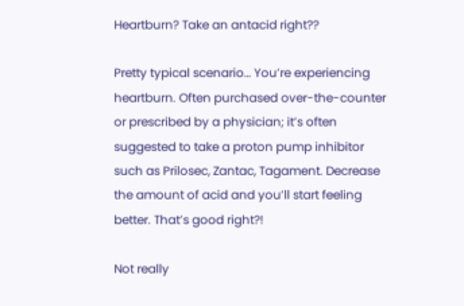Heartburn? Take an antacid right??

Pretty typical scenario… You’re experiencing heartburn. Often purchased over-the-counter or prescribed by a physician; it’s often suggested to take a proton pump inhibitor such as Prilosec, Zantac, Tagament. Decrease the amount of acid and you’ll start feeling better. That’s good right?!

Not really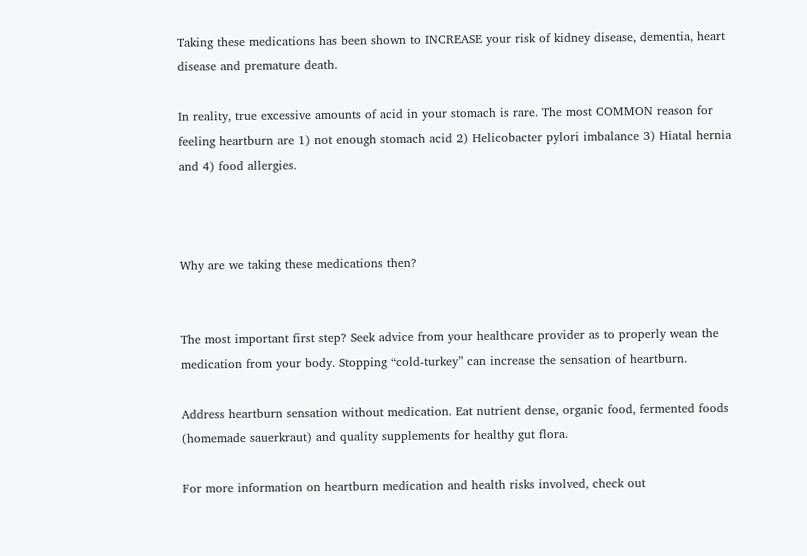Taking these medications has been shown to INCREASE your risk of kidney disease, dementia, heart disease and premature death.

In reality, true excessive amounts of acid in your stomach is rare. The most COMMON reason for feeling heartburn are 1) not enough stomach acid 2) Helicobacter pylori imbalance 3) Hiatal hernia and 4) food allergies.



Why are we taking these medications then?


The most important first step? Seek advice from your healthcare provider as to properly wean the medication from your body. Stopping “cold-turkey” can increase the sensation of heartburn.

Address heartburn sensation without medication. Eat nutrient dense, organic food, fermented foods (homemade sauerkraut) and quality supplements for healthy gut flora.

For more information on heartburn medication and health risks involved, check out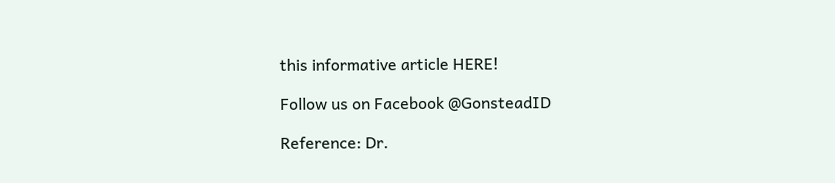this informative article HERE!

Follow us on Facebook @GonsteadID

Reference: Dr.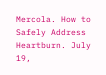Mercola. How to Safely Address Heartburn. July 19,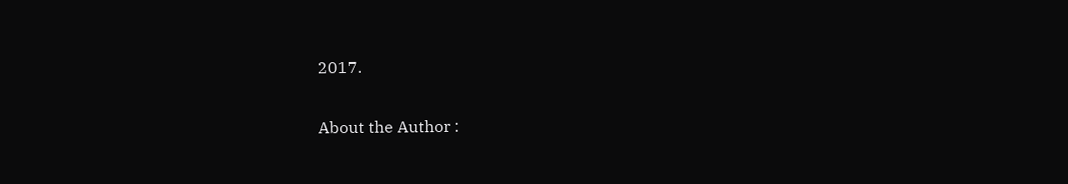2017.

About the Author :